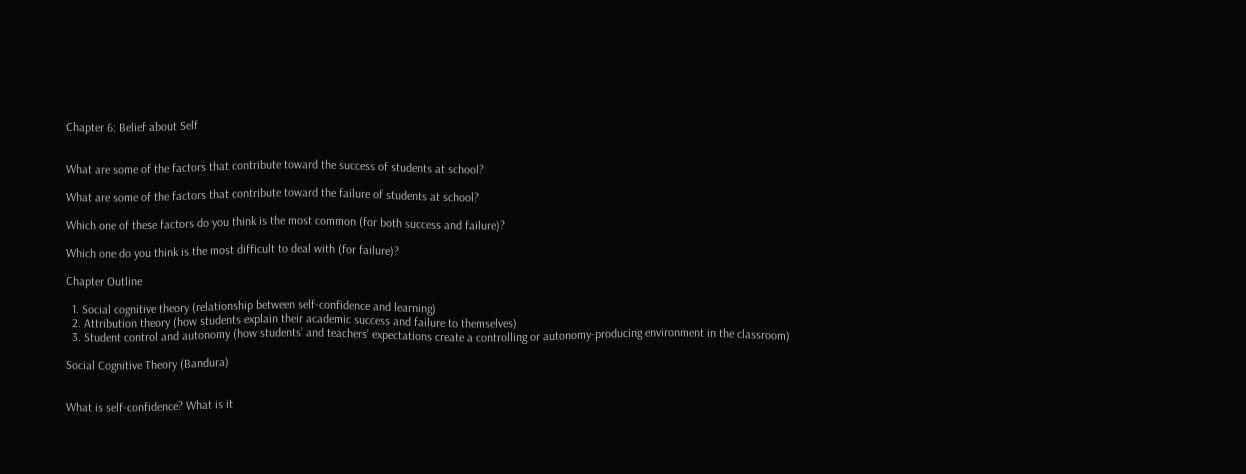Chapter 6: Belief about Self


What are some of the factors that contribute toward the success of students at school?

What are some of the factors that contribute toward the failure of students at school?

Which one of these factors do you think is the most common (for both success and failure)?

Which one do you think is the most difficult to deal with (for failure)?

Chapter Outline

  1. Social cognitive theory (relationship between self-confidence and learning)
  2. Attribution theory (how students explain their academic success and failure to themselves)
  3. Student control and autonomy (how students’ and teachers’ expectations create a controlling or autonomy-producing environment in the classroom)

Social Cognitive Theory (Bandura)


What is self-confidence? What is it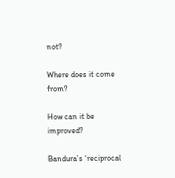not?

Where does it come from?

How can it be improved?

Bandura’s ‘reciprocal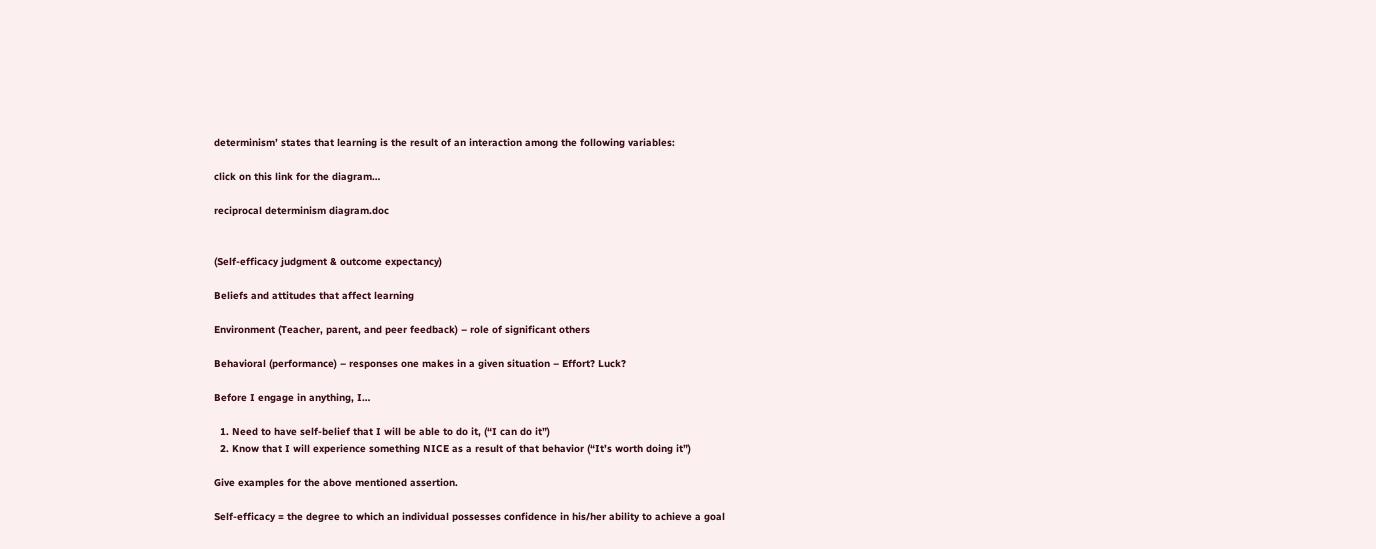determinism’ states that learning is the result of an interaction among the following variables:

click on this link for the diagram…

reciprocal determinism diagram.doc


(Self-efficacy judgment & outcome expectancy)

Beliefs and attitudes that affect learning

Environment (Teacher, parent, and peer feedback) – role of significant others

Behavioral (performance) – responses one makes in a given situation – Effort? Luck?

Before I engage in anything, I…

  1. Need to have self-belief that I will be able to do it, (“I can do it”)
  2. Know that I will experience something NICE as a result of that behavior (“It’s worth doing it”)

Give examples for the above mentioned assertion.

Self-efficacy = the degree to which an individual possesses confidence in his/her ability to achieve a goal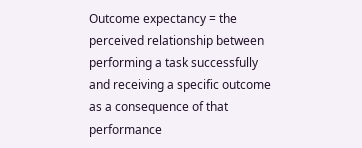Outcome expectancy = the perceived relationship between performing a task successfully and receiving a specific outcome as a consequence of that performance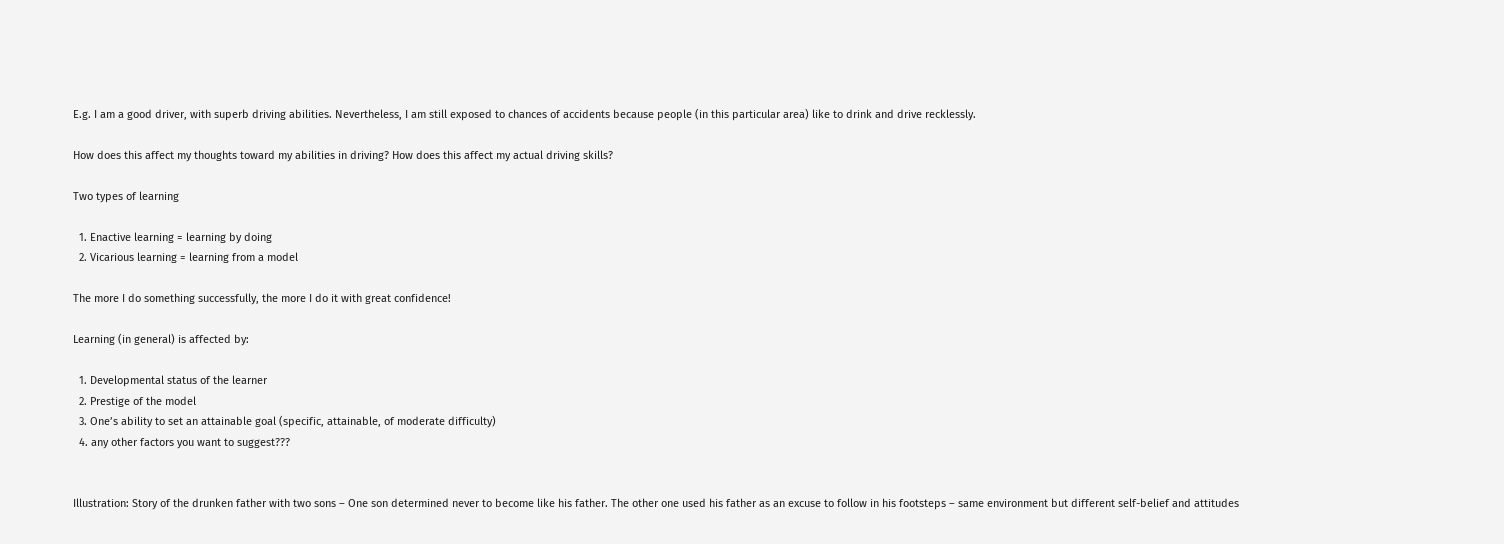E.g. I am a good driver, with superb driving abilities. Nevertheless, I am still exposed to chances of accidents because people (in this particular area) like to drink and drive recklessly.

How does this affect my thoughts toward my abilities in driving? How does this affect my actual driving skills?

Two types of learning

  1. Enactive learning = learning by doing
  2. Vicarious learning = learning from a model

The more I do something successfully, the more I do it with great confidence!

Learning (in general) is affected by:

  1. Developmental status of the learner
  2. Prestige of the model
  3. One’s ability to set an attainable goal (specific, attainable, of moderate difficulty)
  4. any other factors you want to suggest???


Illustration: Story of the drunken father with two sons – One son determined never to become like his father. The other one used his father as an excuse to follow in his footsteps – same environment but different self-belief and attitudes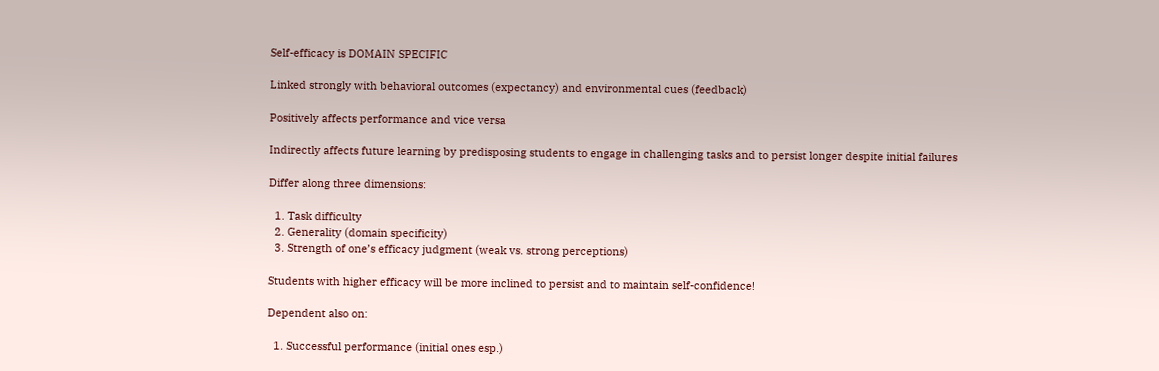Self-efficacy is DOMAIN SPECIFIC

Linked strongly with behavioral outcomes (expectancy) and environmental cues (feedback)

Positively affects performance and vice versa

Indirectly affects future learning by predisposing students to engage in challenging tasks and to persist longer despite initial failures

Differ along three dimensions:

  1. Task difficulty
  2. Generality (domain specificity)
  3. Strength of one’s efficacy judgment (weak vs. strong perceptions)

Students with higher efficacy will be more inclined to persist and to maintain self-confidence!

Dependent also on:

  1. Successful performance (initial ones esp.)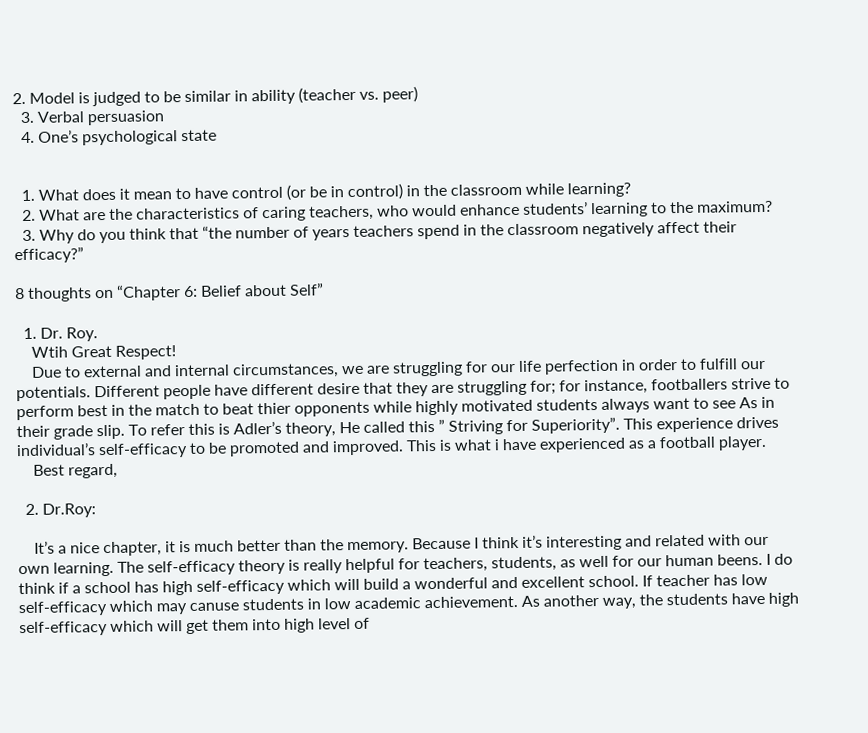2. Model is judged to be similar in ability (teacher vs. peer)
  3. Verbal persuasion
  4. One’s psychological state


  1. What does it mean to have control (or be in control) in the classroom while learning?
  2. What are the characteristics of caring teachers, who would enhance students’ learning to the maximum?
  3. Why do you think that “the number of years teachers spend in the classroom negatively affect their efficacy?”

8 thoughts on “Chapter 6: Belief about Self”

  1. Dr. Roy.
    Wtih Great Respect!
    Due to external and internal circumstances, we are struggling for our life perfection in order to fulfill our potentials. Different people have different desire that they are struggling for; for instance, footballers strive to perform best in the match to beat thier opponents while highly motivated students always want to see As in their grade slip. To refer this is Adler’s theory, He called this ” Striving for Superiority”. This experience drives individual’s self-efficacy to be promoted and improved. This is what i have experienced as a football player.
    Best regard,

  2. Dr.Roy:

    It’s a nice chapter, it is much better than the memory. Because I think it’s interesting and related with our own learning. The self-efficacy theory is really helpful for teachers, students, as well for our human beens. I do think if a school has high self-efficacy which will build a wonderful and excellent school. If teacher has low self-efficacy which may canuse students in low academic achievement. As another way, the students have high self-efficacy which will get them into high level of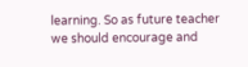learning. So as future teacher we should encourage and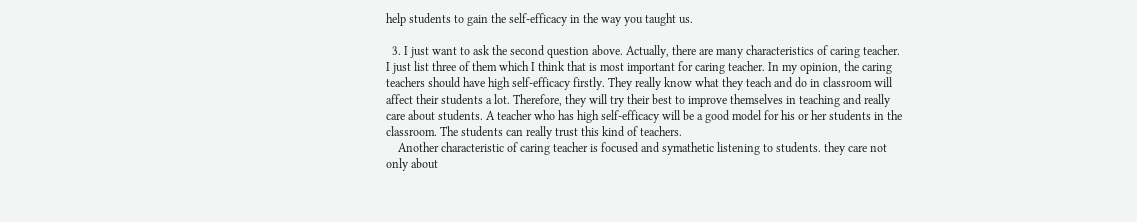help students to gain the self-efficacy in the way you taught us.

  3. I just want to ask the second question above. Actually, there are many characteristics of caring teacher. I just list three of them which I think that is most important for caring teacher. In my opinion, the caring teachers should have high self-efficacy firstly. They really know what they teach and do in classroom will affect their students a lot. Therefore, they will try their best to improve themselves in teaching and really care about students. A teacher who has high self-efficacy will be a good model for his or her students in the classroom. The students can really trust this kind of teachers.
    Another characteristic of caring teacher is focused and symathetic listening to students. they care not only about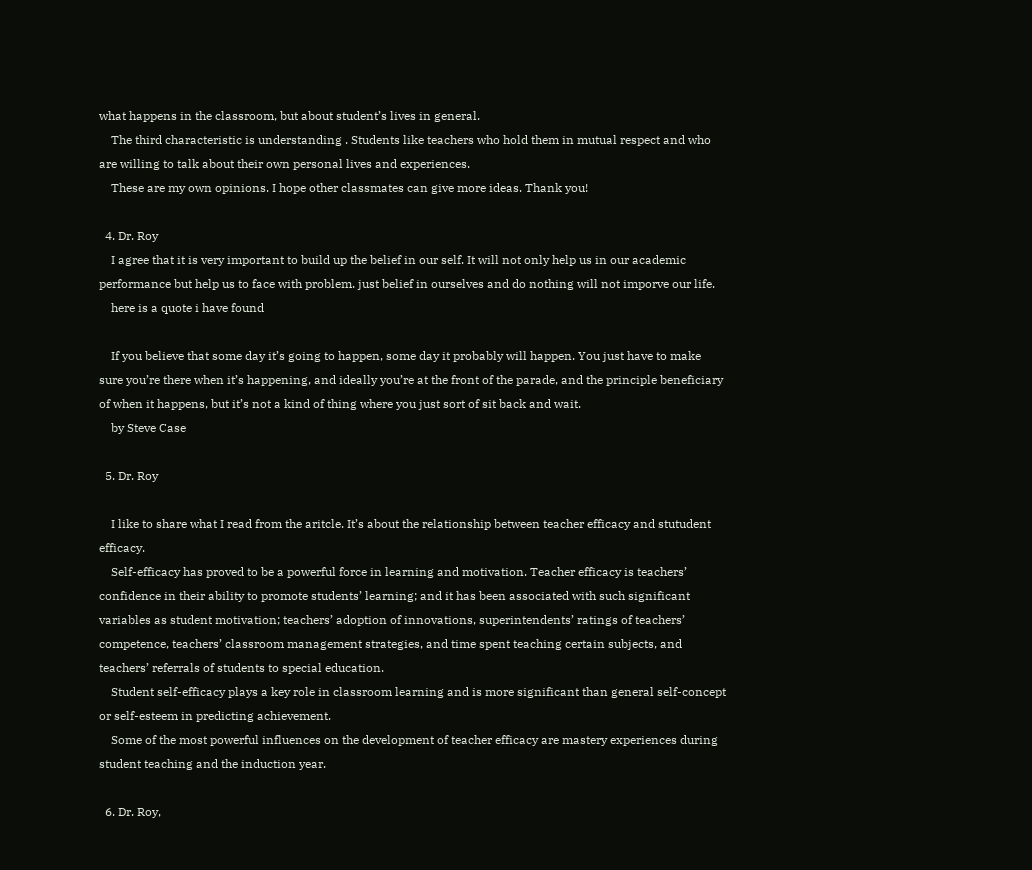what happens in the classroom, but about student’s lives in general.
    The third characteristic is understanding . Students like teachers who hold them in mutual respect and who are willing to talk about their own personal lives and experiences.
    These are my own opinions. I hope other classmates can give more ideas. Thank you!

  4. Dr. Roy
    I agree that it is very important to build up the belief in our self. It will not only help us in our academic performance but help us to face with problem. just belief in ourselves and do nothing will not imporve our life.
    here is a quote i have found

    If you believe that some day it’s going to happen, some day it probably will happen. You just have to make sure you’re there when it’s happening, and ideally you’re at the front of the parade, and the principle beneficiary of when it happens, but it’s not a kind of thing where you just sort of sit back and wait.
    by Steve Case

  5. Dr. Roy

    I like to share what I read from the aritcle. It’s about the relationship between teacher efficacy and stutudent efficacy.
    Self-efficacy has proved to be a powerful force in learning and motivation. Teacher efficacy is teachers’ confidence in their ability to promote students’ learning; and it has been associated with such significant variables as student motivation; teachers’ adoption of innovations, superintendents’ ratings of teachers’ competence, teachers’ classroom management strategies, and time spent teaching certain subjects, and teachers’ referrals of students to special education.
    Student self-efficacy plays a key role in classroom learning and is more significant than general self-concept or self-esteem in predicting achievement.
    Some of the most powerful influences on the development of teacher efficacy are mastery experiences during student teaching and the induction year.

  6. Dr. Roy,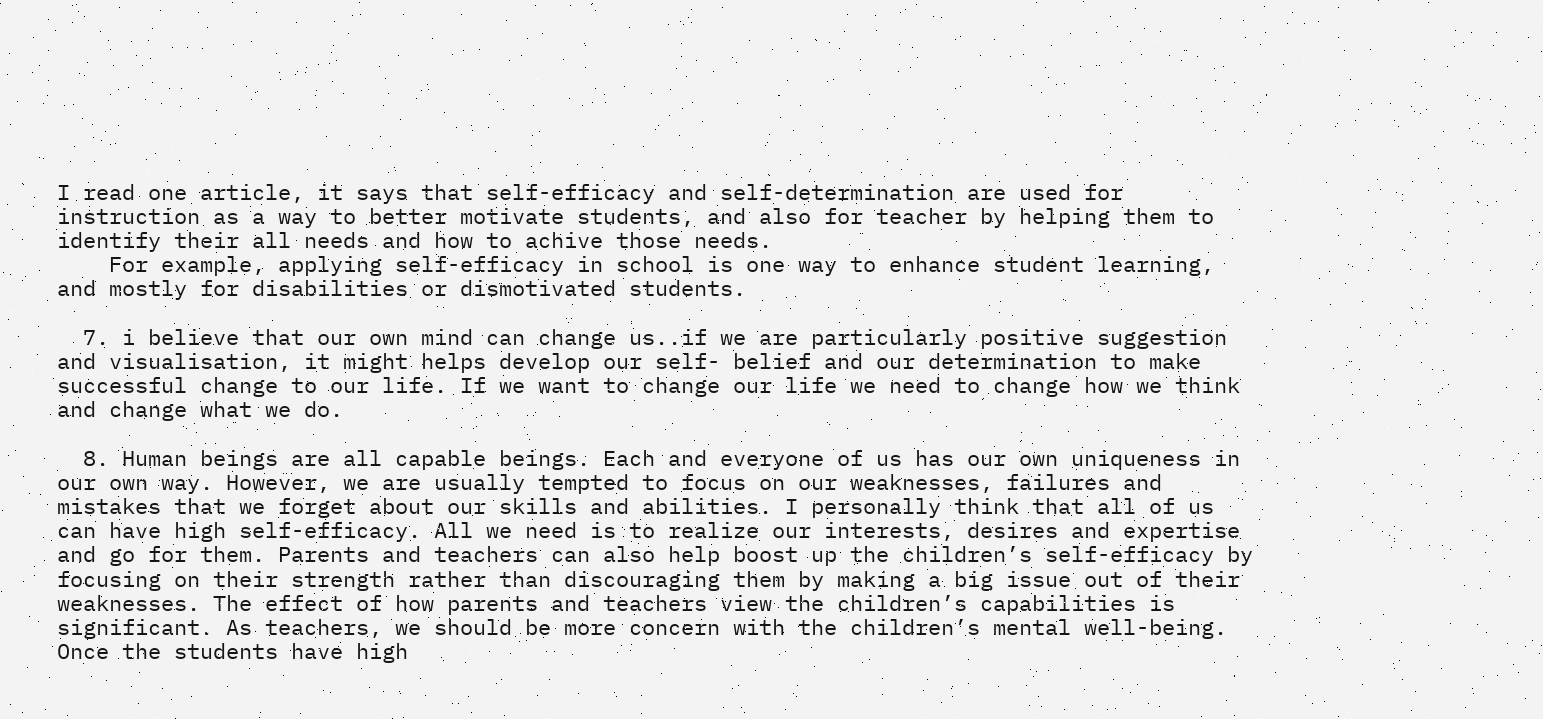I read one article, it says that self-efficacy and self-determination are used for instruction as a way to better motivate students, and also for teacher by helping them to identify their all needs and how to achive those needs.
    For example, applying self-efficacy in school is one way to enhance student learning, and mostly for disabilities or dismotivated students.

  7. i believe that our own mind can change us..if we are particularly positive suggestion and visualisation, it might helps develop our self- belief and our determination to make successful change to our life. If we want to change our life we need to change how we think and change what we do.

  8. Human beings are all capable beings. Each and everyone of us has our own uniqueness in our own way. However, we are usually tempted to focus on our weaknesses, failures and mistakes that we forget about our skills and abilities. I personally think that all of us can have high self-efficacy. All we need is to realize our interests, desires and expertise and go for them. Parents and teachers can also help boost up the children’s self-efficacy by focusing on their strength rather than discouraging them by making a big issue out of their weaknesses. The effect of how parents and teachers view the children’s capabilities is significant. As teachers, we should be more concern with the children’s mental well-being. Once the students have high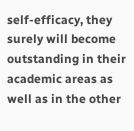self-efficacy, they surely will become outstanding in their academic areas as well as in the other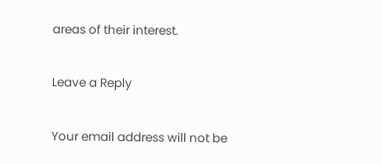areas of their interest.

Leave a Reply

Your email address will not be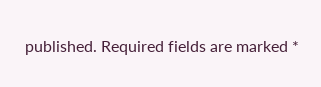published. Required fields are marked *